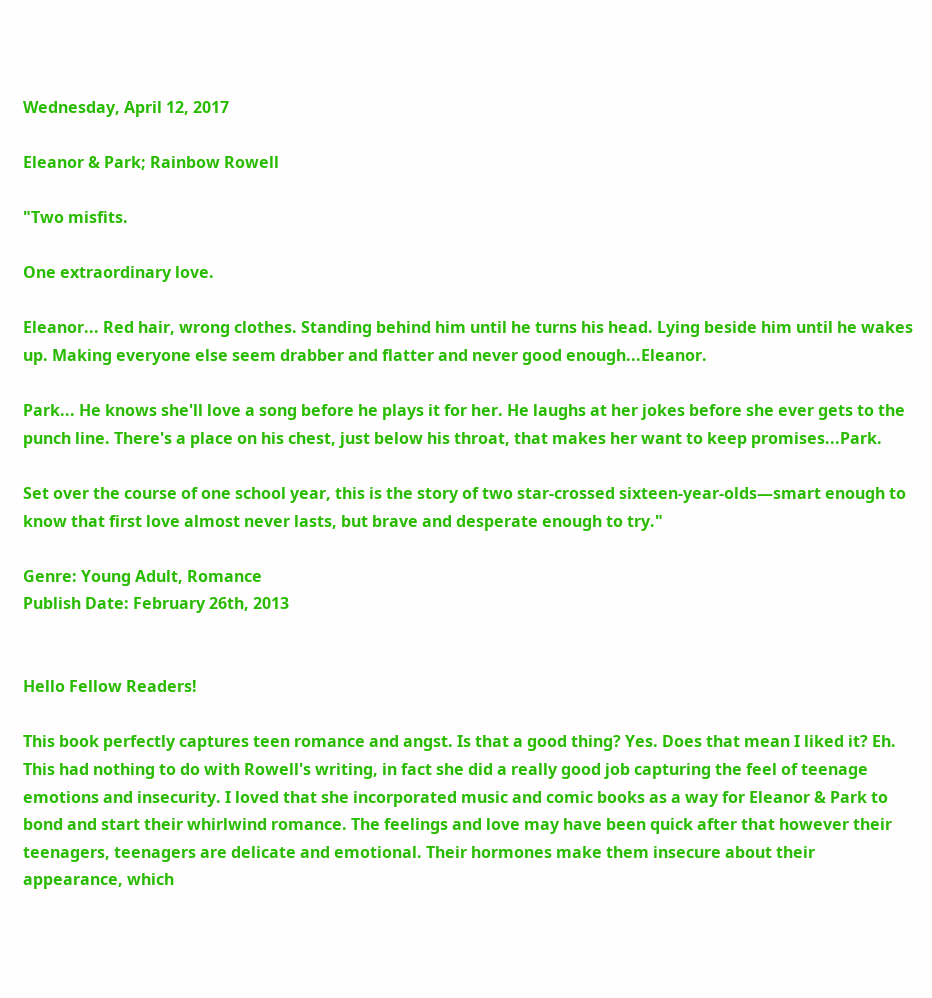Wednesday, April 12, 2017

Eleanor & Park; Rainbow Rowell

"Two misfits.

One extraordinary love.

Eleanor... Red hair, wrong clothes. Standing behind him until he turns his head. Lying beside him until he wakes up. Making everyone else seem drabber and flatter and never good enough...Eleanor.

Park... He knows she'll love a song before he plays it for her. He laughs at her jokes before she ever gets to the punch line. There's a place on his chest, just below his throat, that makes her want to keep promises...Park.

Set over the course of one school year, this is the story of two star-crossed sixteen-year-olds—smart enough to know that first love almost never lasts, but brave and desperate enough to try."

Genre: Young Adult, Romance
Publish Date: February 26th, 2013


Hello Fellow Readers!

This book perfectly captures teen romance and angst. Is that a good thing? Yes. Does that mean I liked it? Eh. This had nothing to do with Rowell's writing, in fact she did a really good job capturing the feel of teenage emotions and insecurity. I loved that she incorporated music and comic books as a way for Eleanor & Park to bond and start their whirlwind romance. The feelings and love may have been quick after that however their teenagers, teenagers are delicate and emotional. Their hormones make them insecure about their appearance, which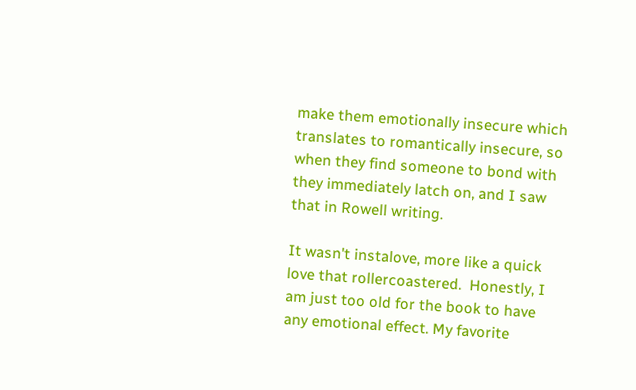make them emotionally insecure which translates to romantically insecure, so when they find someone to bond with they immediately latch on, and I saw that in Rowell writing.

It wasn't instalove, more like a quick love that rollercoastered.  Honestly, I am just too old for the book to have any emotional effect. My favorite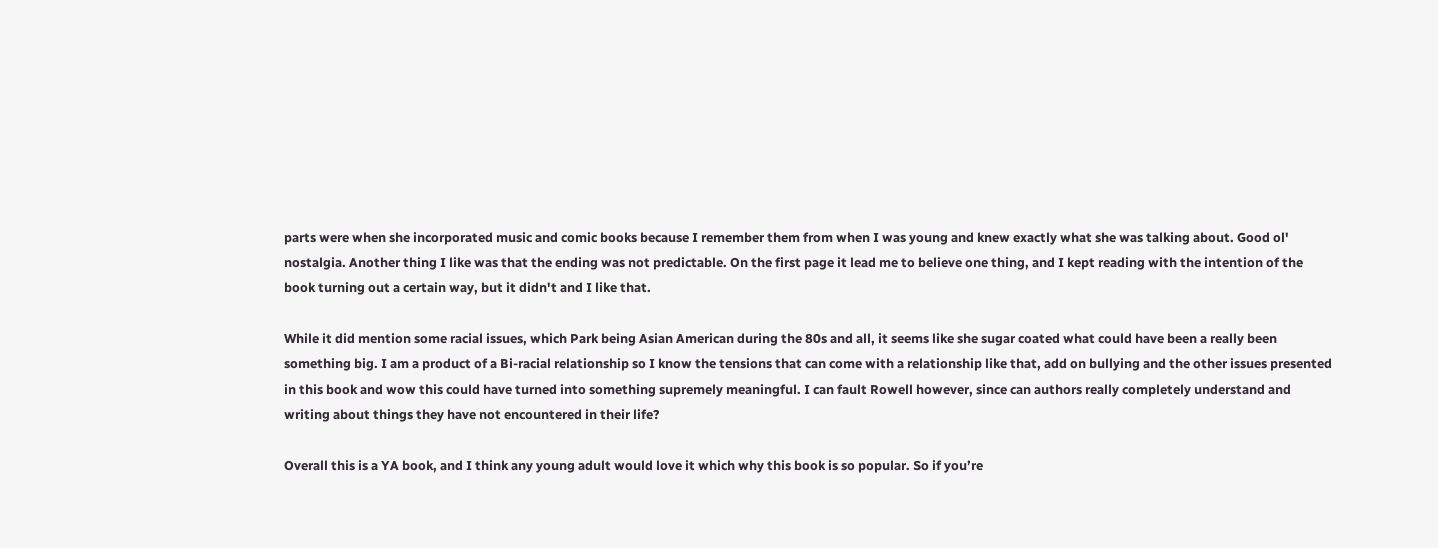parts were when she incorporated music and comic books because I remember them from when I was young and knew exactly what she was talking about. Good ol' nostalgia. Another thing I like was that the ending was not predictable. On the first page it lead me to believe one thing, and I kept reading with the intention of the book turning out a certain way, but it didn't and I like that.

While it did mention some racial issues, which Park being Asian American during the 80s and all, it seems like she sugar coated what could have been a really been something big. I am a product of a Bi-racial relationship so I know the tensions that can come with a relationship like that, add on bullying and the other issues presented in this book and wow this could have turned into something supremely meaningful. I can fault Rowell however, since can authors really completely understand and writing about things they have not encountered in their life?

Overall this is a YA book, and I think any young adult would love it which why this book is so popular. So if you’re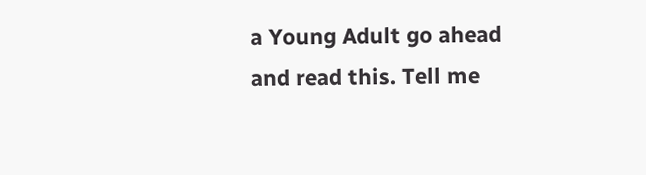a Young Adult go ahead and read this. Tell me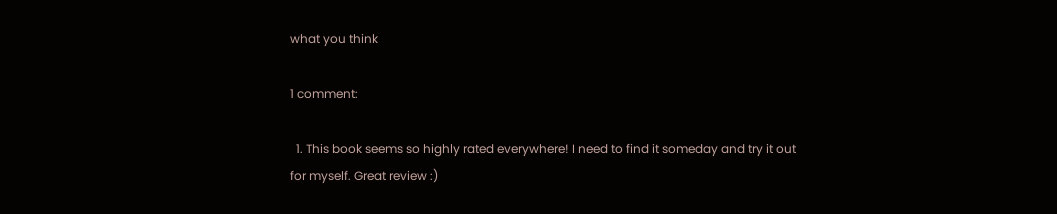what you think

1 comment:

  1. This book seems so highly rated everywhere! I need to find it someday and try it out for myself. Great review :)